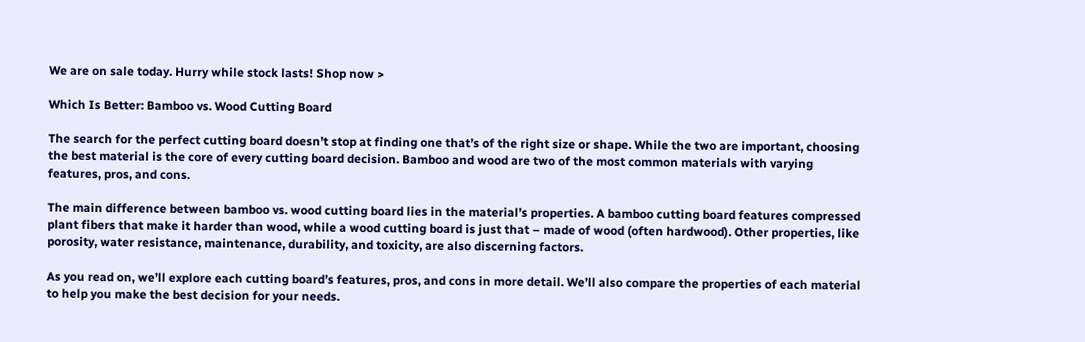We are on sale today. Hurry while stock lasts! Shop now >

Which Is Better: Bamboo vs. Wood Cutting Board

The search for the perfect cutting board doesn’t stop at finding one that’s of the right size or shape. While the two are important, choosing the best material is the core of every cutting board decision. Bamboo and wood are two of the most common materials with varying features, pros, and cons.

The main difference between bamboo vs. wood cutting board lies in the material’s properties. A bamboo cutting board features compressed plant fibers that make it harder than wood, while a wood cutting board is just that – made of wood (often hardwood). Other properties, like porosity, water resistance, maintenance, durability, and toxicity, are also discerning factors.

As you read on, we’ll explore each cutting board’s features, pros, and cons in more detail. We’ll also compare the properties of each material to help you make the best decision for your needs.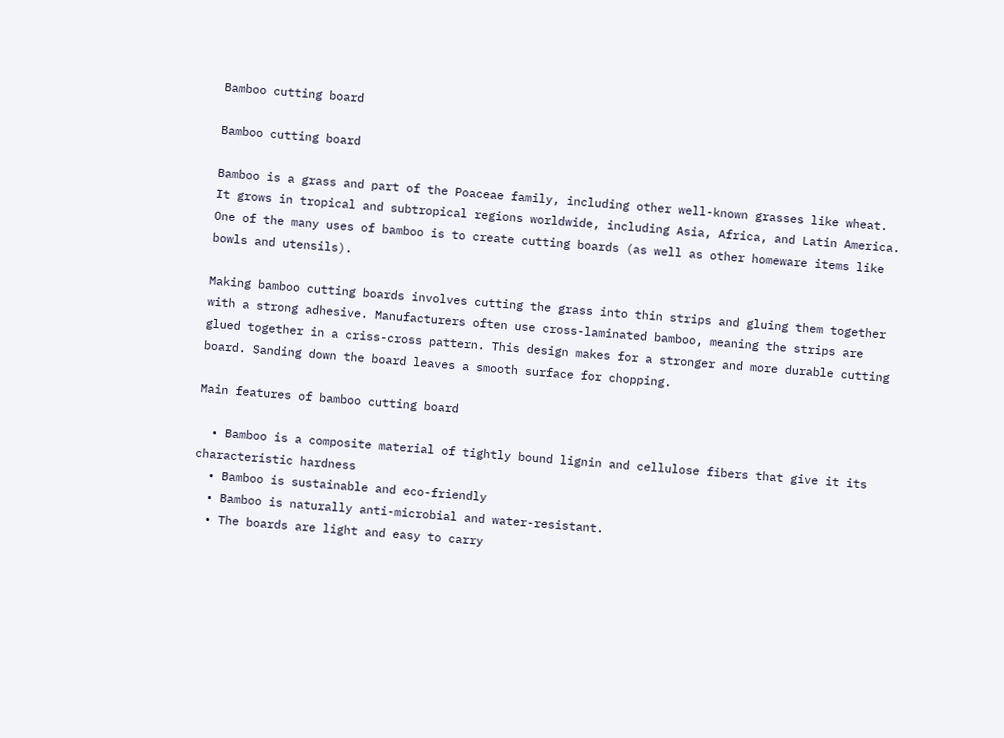Bamboo cutting board

Bamboo cutting board

Bamboo is a grass and part of the Poaceae family, including other well-known grasses like wheat. It grows in tropical and subtropical regions worldwide, including Asia, Africa, and Latin America. One of the many uses of bamboo is to create cutting boards (as well as other homeware items like bowls and utensils).

Making bamboo cutting boards involves cutting the grass into thin strips and gluing them together with a strong adhesive. Manufacturers often use cross-laminated bamboo, meaning the strips are glued together in a criss-cross pattern. This design makes for a stronger and more durable cutting board. Sanding down the board leaves a smooth surface for chopping.

Main features of bamboo cutting board

  • Bamboo is a composite material of tightly bound lignin and cellulose fibers that give it its characteristic hardness
  • Bamboo is sustainable and eco-friendly
  • Bamboo is naturally anti-microbial and water-resistant.
  • The boards are light and easy to carry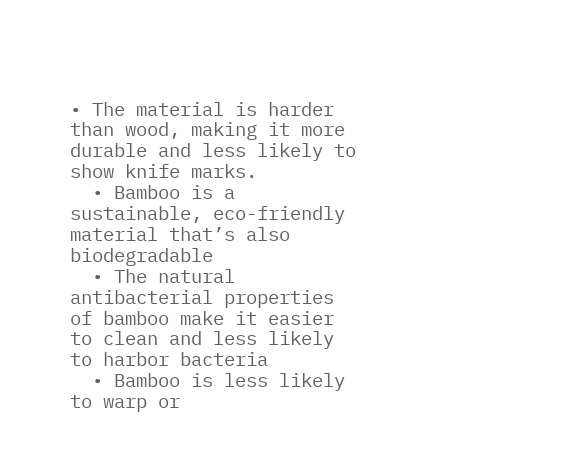• The material is harder than wood, making it more durable and less likely to show knife marks.
  • Bamboo is a sustainable, eco-friendly material that’s also biodegradable
  • The natural antibacterial properties of bamboo make it easier to clean and less likely to harbor bacteria
  • Bamboo is less likely to warp or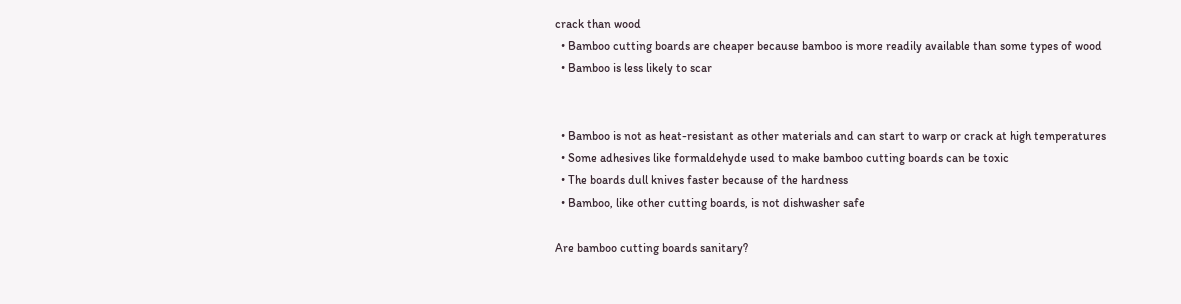crack than wood
  • Bamboo cutting boards are cheaper because bamboo is more readily available than some types of wood
  • Bamboo is less likely to scar


  • Bamboo is not as heat-resistant as other materials and can start to warp or crack at high temperatures
  • Some adhesives like formaldehyde used to make bamboo cutting boards can be toxic
  • The boards dull knives faster because of the hardness
  • Bamboo, like other cutting boards, is not dishwasher safe

Are bamboo cutting boards sanitary?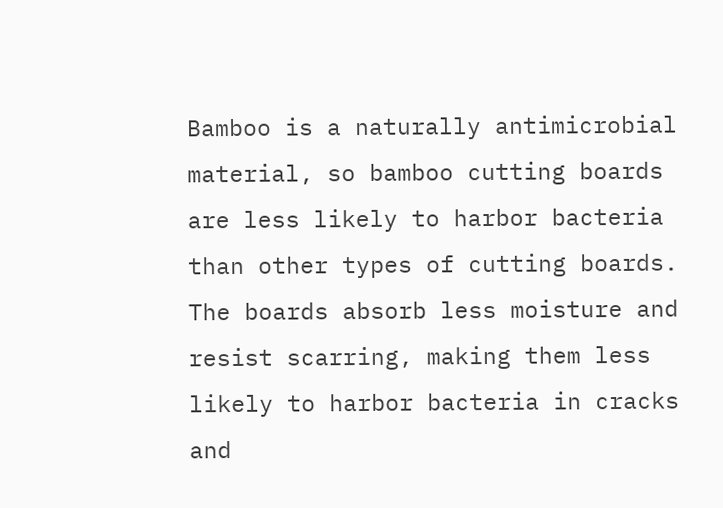Bamboo is a naturally antimicrobial material, so bamboo cutting boards are less likely to harbor bacteria than other types of cutting boards. The boards absorb less moisture and resist scarring, making them less likely to harbor bacteria in cracks and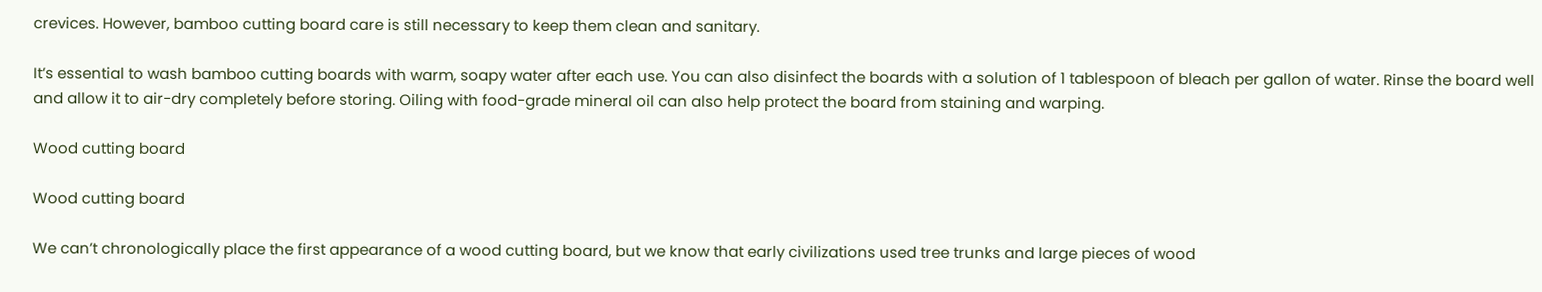crevices. However, bamboo cutting board care is still necessary to keep them clean and sanitary.

It’s essential to wash bamboo cutting boards with warm, soapy water after each use. You can also disinfect the boards with a solution of 1 tablespoon of bleach per gallon of water. Rinse the board well and allow it to air-dry completely before storing. Oiling with food-grade mineral oil can also help protect the board from staining and warping.

Wood cutting board

Wood cutting board

We can’t chronologically place the first appearance of a wood cutting board, but we know that early civilizations used tree trunks and large pieces of wood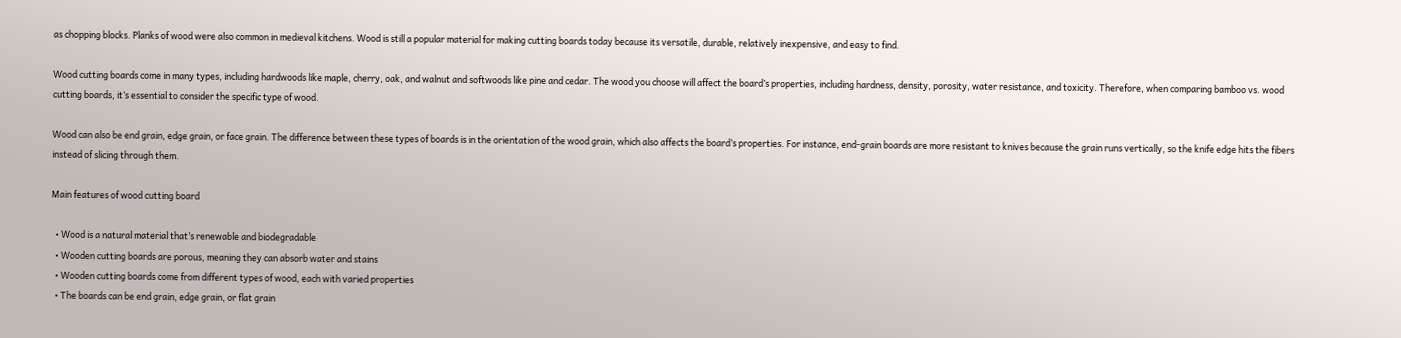as chopping blocks. Planks of wood were also common in medieval kitchens. Wood is still a popular material for making cutting boards today because its versatile, durable, relatively inexpensive, and easy to find.

Wood cutting boards come in many types, including hardwoods like maple, cherry, oak, and walnut and softwoods like pine and cedar. The wood you choose will affect the board’s properties, including hardness, density, porosity, water resistance, and toxicity. Therefore, when comparing bamboo vs. wood cutting boards, it’s essential to consider the specific type of wood.

Wood can also be end grain, edge grain, or face grain. The difference between these types of boards is in the orientation of the wood grain, which also affects the board’s properties. For instance, end-grain boards are more resistant to knives because the grain runs vertically, so the knife edge hits the fibers instead of slicing through them.

Main features of wood cutting board

  • Wood is a natural material that’s renewable and biodegradable
  • Wooden cutting boards are porous, meaning they can absorb water and stains
  • Wooden cutting boards come from different types of wood, each with varied properties
  • The boards can be end grain, edge grain, or flat grain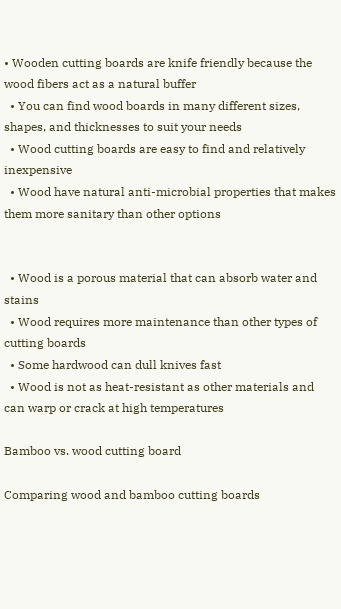• Wooden cutting boards are knife friendly because the wood fibers act as a natural buffer
  • You can find wood boards in many different sizes, shapes, and thicknesses to suit your needs
  • Wood cutting boards are easy to find and relatively inexpensive
  • Wood have natural anti-microbial properties that makes them more sanitary than other options


  • Wood is a porous material that can absorb water and stains
  • Wood requires more maintenance than other types of cutting boards
  • Some hardwood can dull knives fast
  • Wood is not as heat-resistant as other materials and can warp or crack at high temperatures

Bamboo vs. wood cutting board

Comparing wood and bamboo cutting boards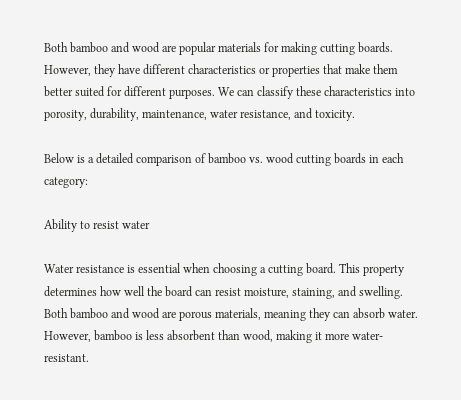Both bamboo and wood are popular materials for making cutting boards. However, they have different characteristics or properties that make them better suited for different purposes. We can classify these characteristics into porosity, durability, maintenance, water resistance, and toxicity.

Below is a detailed comparison of bamboo vs. wood cutting boards in each category:

Ability to resist water

Water resistance is essential when choosing a cutting board. This property determines how well the board can resist moisture, staining, and swelling. Both bamboo and wood are porous materials, meaning they can absorb water. However, bamboo is less absorbent than wood, making it more water-resistant.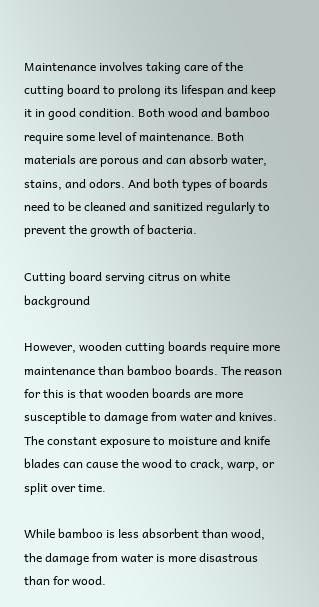Maintenance involves taking care of the cutting board to prolong its lifespan and keep it in good condition. Both wood and bamboo require some level of maintenance. Both materials are porous and can absorb water, stains, and odors. And both types of boards need to be cleaned and sanitized regularly to prevent the growth of bacteria.

Cutting board serving citrus on white background

However, wooden cutting boards require more maintenance than bamboo boards. The reason for this is that wooden boards are more susceptible to damage from water and knives. The constant exposure to moisture and knife blades can cause the wood to crack, warp, or split over time.

While bamboo is less absorbent than wood, the damage from water is more disastrous than for wood.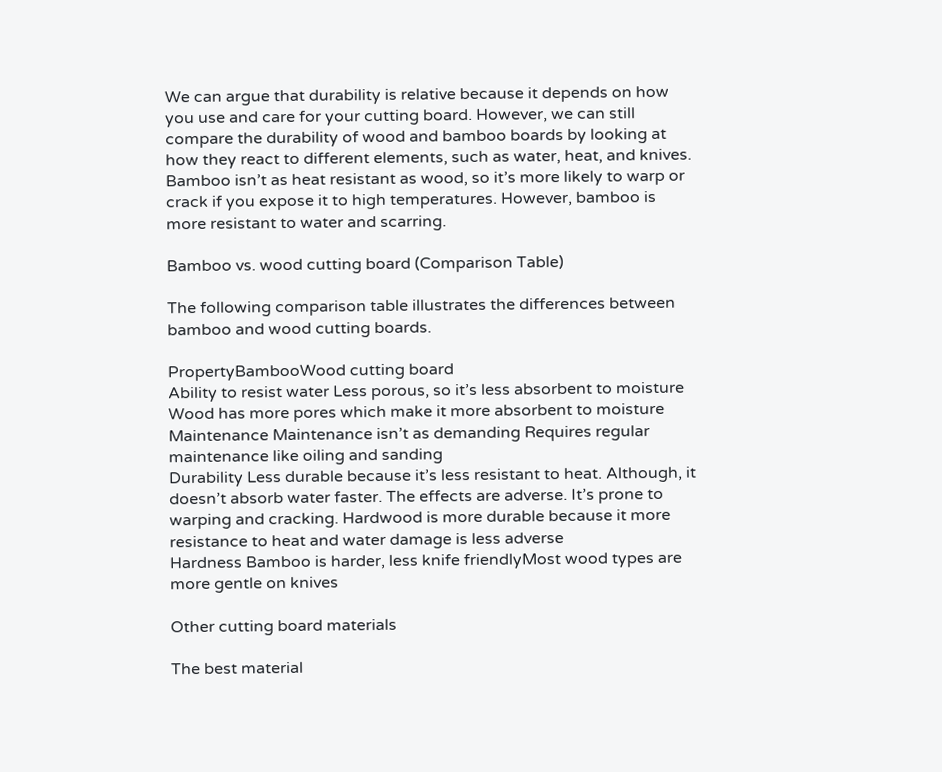We can argue that durability is relative because it depends on how you use and care for your cutting board. However, we can still compare the durability of wood and bamboo boards by looking at how they react to different elements, such as water, heat, and knives. Bamboo isn’t as heat resistant as wood, so it’s more likely to warp or crack if you expose it to high temperatures. However, bamboo is more resistant to water and scarring.

Bamboo vs. wood cutting board (Comparison Table)

The following comparison table illustrates the differences between bamboo and wood cutting boards.

PropertyBambooWood cutting board
Ability to resist water Less porous, so it’s less absorbent to moisture Wood has more pores which make it more absorbent to moisture
Maintenance Maintenance isn’t as demanding Requires regular maintenance like oiling and sanding
Durability Less durable because it’s less resistant to heat. Although, it doesn’t absorb water faster. The effects are adverse. It’s prone to warping and cracking. Hardwood is more durable because it more resistance to heat and water damage is less adverse
Hardness Bamboo is harder, less knife friendlyMost wood types are more gentle on knives

Other cutting board materials

The best material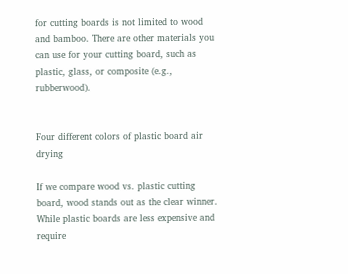for cutting boards is not limited to wood and bamboo. There are other materials you can use for your cutting board, such as plastic, glass, or composite (e.g., rubberwood).


Four different colors of plastic board air drying

If we compare wood vs. plastic cutting board, wood stands out as the clear winner. While plastic boards are less expensive and require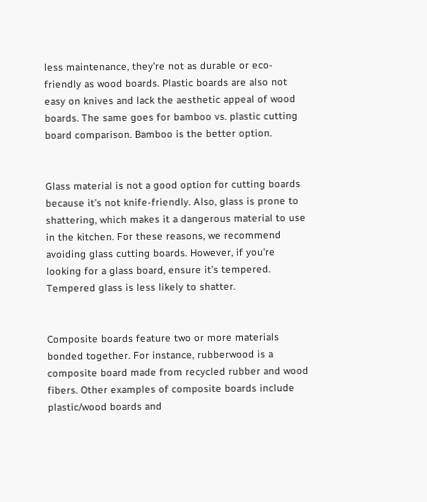less maintenance, they’re not as durable or eco-friendly as wood boards. Plastic boards are also not easy on knives and lack the aesthetic appeal of wood boards. The same goes for bamboo vs. plastic cutting board comparison. Bamboo is the better option.


Glass material is not a good option for cutting boards because it’s not knife-friendly. Also, glass is prone to shattering, which makes it a dangerous material to use in the kitchen. For these reasons, we recommend avoiding glass cutting boards. However, if you’re looking for a glass board, ensure it’s tempered. Tempered glass is less likely to shatter.


Composite boards feature two or more materials bonded together. For instance, rubberwood is a composite board made from recycled rubber and wood fibers. Other examples of composite boards include plastic/wood boards and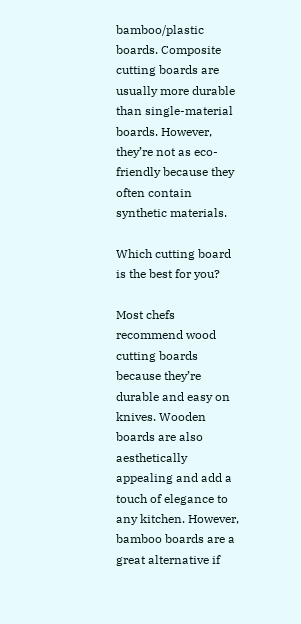bamboo/plastic boards. Composite cutting boards are usually more durable than single-material boards. However, they’re not as eco-friendly because they often contain synthetic materials.

Which cutting board is the best for you?

Most chefs recommend wood cutting boards because they’re durable and easy on knives. Wooden boards are also aesthetically appealing and add a touch of elegance to any kitchen. However, bamboo boards are a great alternative if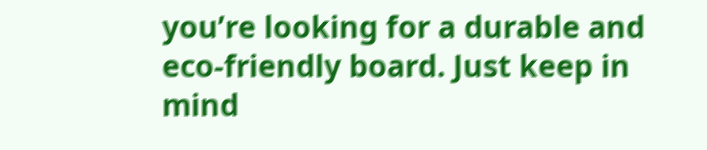you’re looking for a durable and eco-friendly board. Just keep in mind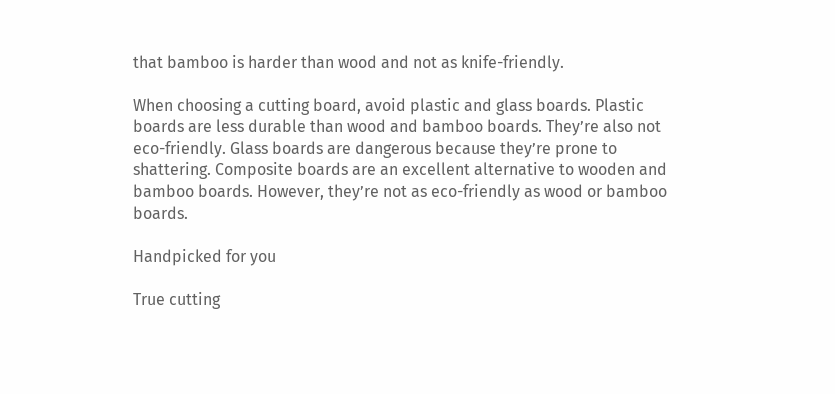that bamboo is harder than wood and not as knife-friendly.

When choosing a cutting board, avoid plastic and glass boards. Plastic boards are less durable than wood and bamboo boards. They’re also not eco-friendly. Glass boards are dangerous because they’re prone to shattering. Composite boards are an excellent alternative to wooden and bamboo boards. However, they’re not as eco-friendly as wood or bamboo boards.

Handpicked for you

True cutting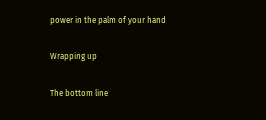power in the palm of your hand

Wrapping up

The bottom line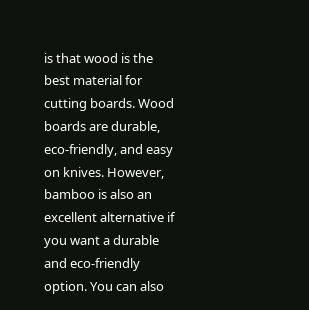is that wood is the best material for cutting boards. Wood boards are durable, eco-friendly, and easy on knives. However, bamboo is also an excellent alternative if you want a durable and eco-friendly option. You can also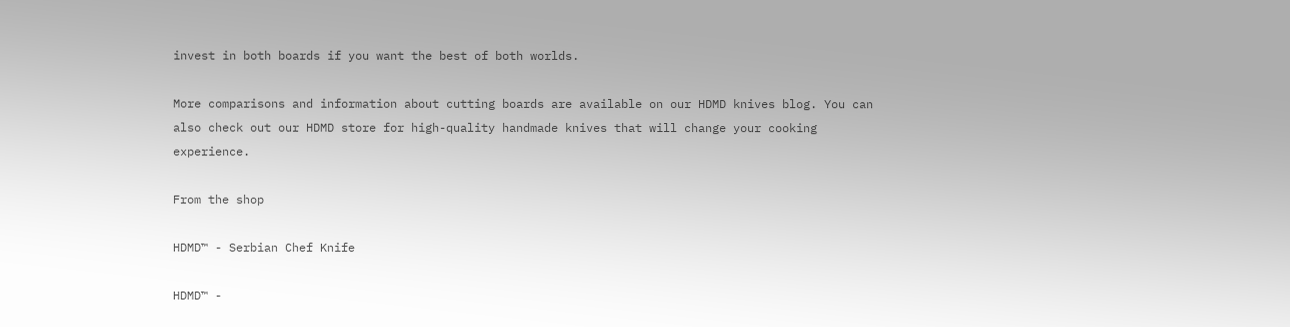invest in both boards if you want the best of both worlds.

More comparisons and information about cutting boards are available on our HDMD knives blog. You can also check out our HDMD store for high-quality handmade knives that will change your cooking experience.

From the shop

HDMD™ - Serbian Chef Knife

HDMD™ -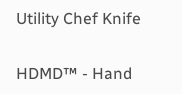Utility Chef Knife

HDMD™ - Hand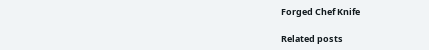Forged Chef Knife

Related posts